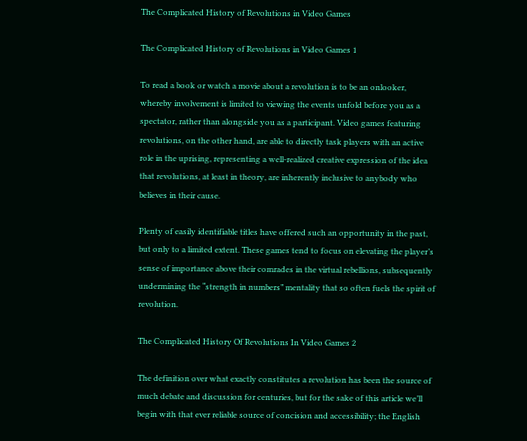The Complicated History of Revolutions in Video Games

The Complicated History of Revolutions in Video Games 1

To read a book or watch a movie about a revolution is to be an onlooker, whereby involvement is limited to viewing the events unfold before you as a spectator, rather than alongside you as a participant. Video games featuring revolutions, on the other hand, are able to directly task players with an active role in the uprising, representing a well-realized creative expression of the idea that revolutions, at least in theory, are inherently inclusive to anybody who believes in their cause.

Plenty of easily identifiable titles have offered such an opportunity in the past, but only to a limited extent. These games tend to focus on elevating the player’s sense of importance above their comrades in the virtual rebellions, subsequently undermining the “strength in numbers” mentality that so often fuels the spirit of revolution.

The Complicated History Of Revolutions In Video Games 2

The definition over what exactly constitutes a revolution has been the source of much debate and discussion for centuries, but for the sake of this article we’ll begin with that ever reliable source of concision and accessibility; the English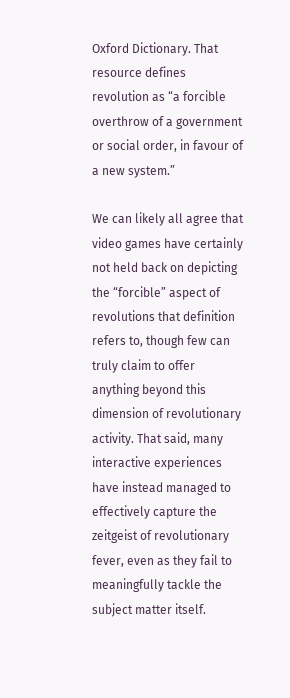Oxford Dictionary. That resource defines revolution as “a forcible overthrow of a government or social order, in favour of a new system.”

We can likely all agree that video games have certainly not held back on depicting the “forcible” aspect of revolutions that definition refers to, though few can truly claim to offer anything beyond this dimension of revolutionary activity. That said, many interactive experiences have instead managed to effectively capture the zeitgeist of revolutionary fever, even as they fail to meaningfully tackle the subject matter itself.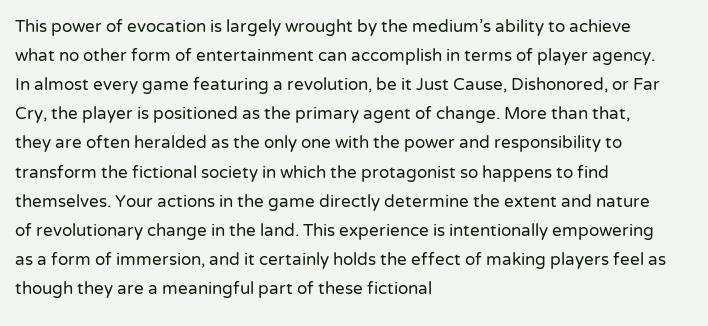This power of evocation is largely wrought by the medium’s ability to achieve what no other form of entertainment can accomplish in terms of player agency. In almost every game featuring a revolution, be it Just Cause, Dishonored, or Far Cry, the player is positioned as the primary agent of change. More than that, they are often heralded as the only one with the power and responsibility to transform the fictional society in which the protagonist so happens to find themselves. Your actions in the game directly determine the extent and nature of revolutionary change in the land. This experience is intentionally empowering as a form of immersion, and it certainly holds the effect of making players feel as though they are a meaningful part of these fictional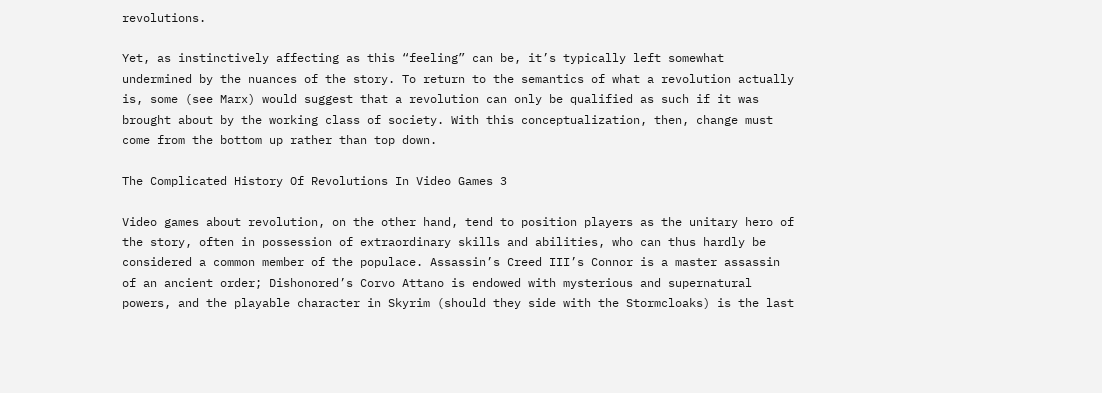revolutions.

Yet, as instinctively affecting as this “feeling” can be, it’s typically left somewhat undermined by the nuances of the story. To return to the semantics of what a revolution actually is, some (see Marx) would suggest that a revolution can only be qualified as such if it was brought about by the working class of society. With this conceptualization, then, change must come from the bottom up rather than top down.

The Complicated History Of Revolutions In Video Games 3

Video games about revolution, on the other hand, tend to position players as the unitary hero of the story, often in possession of extraordinary skills and abilities, who can thus hardly be considered a common member of the populace. Assassin’s Creed III’s Connor is a master assassin of an ancient order; Dishonored’s Corvo Attano is endowed with mysterious and supernatural powers, and the playable character in Skyrim (should they side with the Stormcloaks) is the last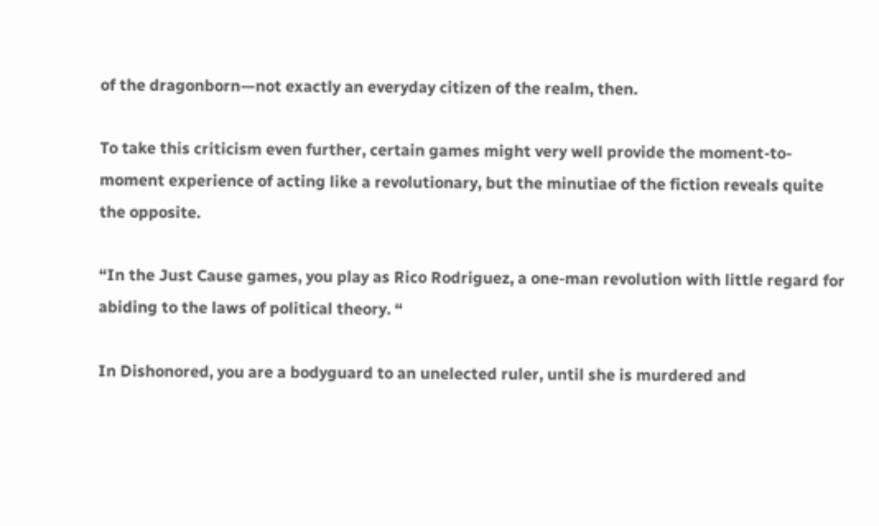of the dragonborn—not exactly an everyday citizen of the realm, then.

To take this criticism even further, certain games might very well provide the moment-to-moment experience of acting like a revolutionary, but the minutiae of the fiction reveals quite the opposite.

“In the Just Cause games, you play as Rico Rodriguez, a one-man revolution with little regard for abiding to the laws of political theory. “

In Dishonored, you are a bodyguard to an unelected ruler, until she is murdered and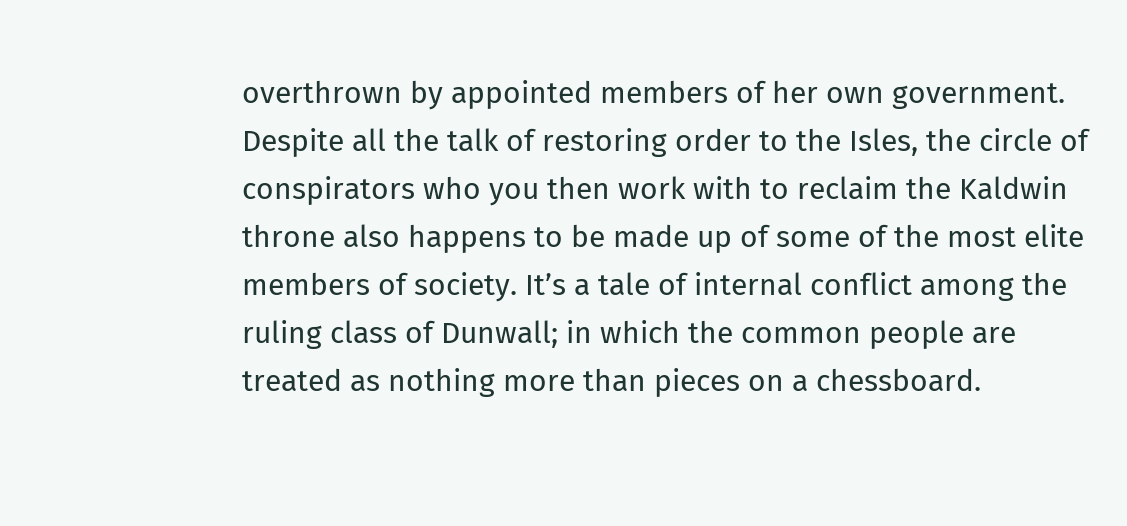overthrown by appointed members of her own government. Despite all the talk of restoring order to the Isles, the circle of conspirators who you then work with to reclaim the Kaldwin throne also happens to be made up of some of the most elite members of society. It’s a tale of internal conflict among the ruling class of Dunwall; in which the common people are treated as nothing more than pieces on a chessboard.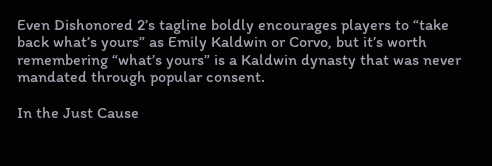Even Dishonored 2’s tagline boldly encourages players to “take back what’s yours” as Emily Kaldwin or Corvo, but it’s worth remembering “what’s yours” is a Kaldwin dynasty that was never mandated through popular consent.

In the Just Cause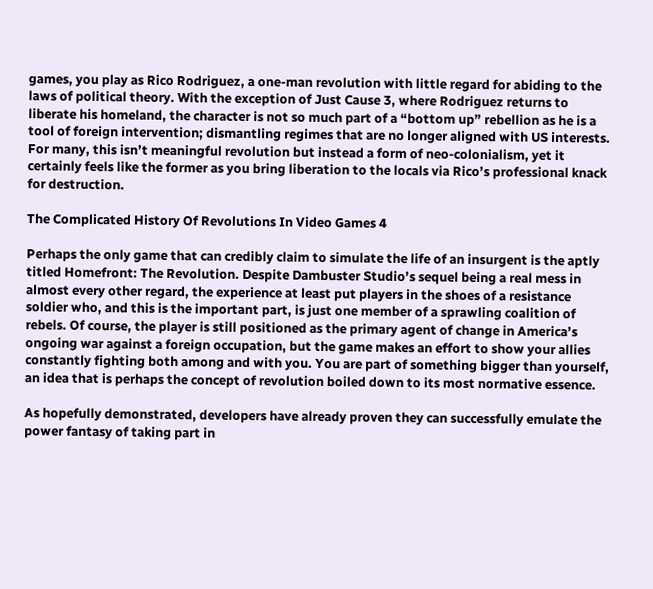games, you play as Rico Rodriguez, a one-man revolution with little regard for abiding to the laws of political theory. With the exception of Just Cause 3, where Rodriguez returns to liberate his homeland, the character is not so much part of a “bottom up” rebellion as he is a tool of foreign intervention; dismantling regimes that are no longer aligned with US interests. For many, this isn’t meaningful revolution but instead a form of neo-colonialism, yet it certainly feels like the former as you bring liberation to the locals via Rico’s professional knack for destruction.

The Complicated History Of Revolutions In Video Games 4

Perhaps the only game that can credibly claim to simulate the life of an insurgent is the aptly titled Homefront: The Revolution. Despite Dambuster Studio’s sequel being a real mess in almost every other regard, the experience at least put players in the shoes of a resistance soldier who, and this is the important part, is just one member of a sprawling coalition of rebels. Of course, the player is still positioned as the primary agent of change in America’s ongoing war against a foreign occupation, but the game makes an effort to show your allies constantly fighting both among and with you. You are part of something bigger than yourself, an idea that is perhaps the concept of revolution boiled down to its most normative essence.

As hopefully demonstrated, developers have already proven they can successfully emulate the power fantasy of taking part in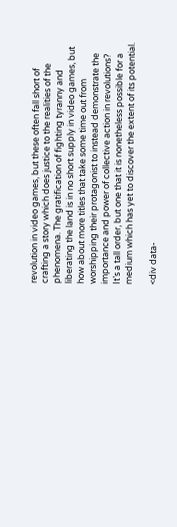revolution in video games, but these often fall short of crafting a story which does justice to the realities of the phenomena. The gratification of fighting tyranny and liberating the land is in no short supply in video games, but how about more titles that take some time out from worshipping their protagonist to instead demonstrate the importance and power of collective action in revolutions? It’s a tall order, but one that it is nonetheless possible for a medium which has yet to discover the extent of its potential.

<div data-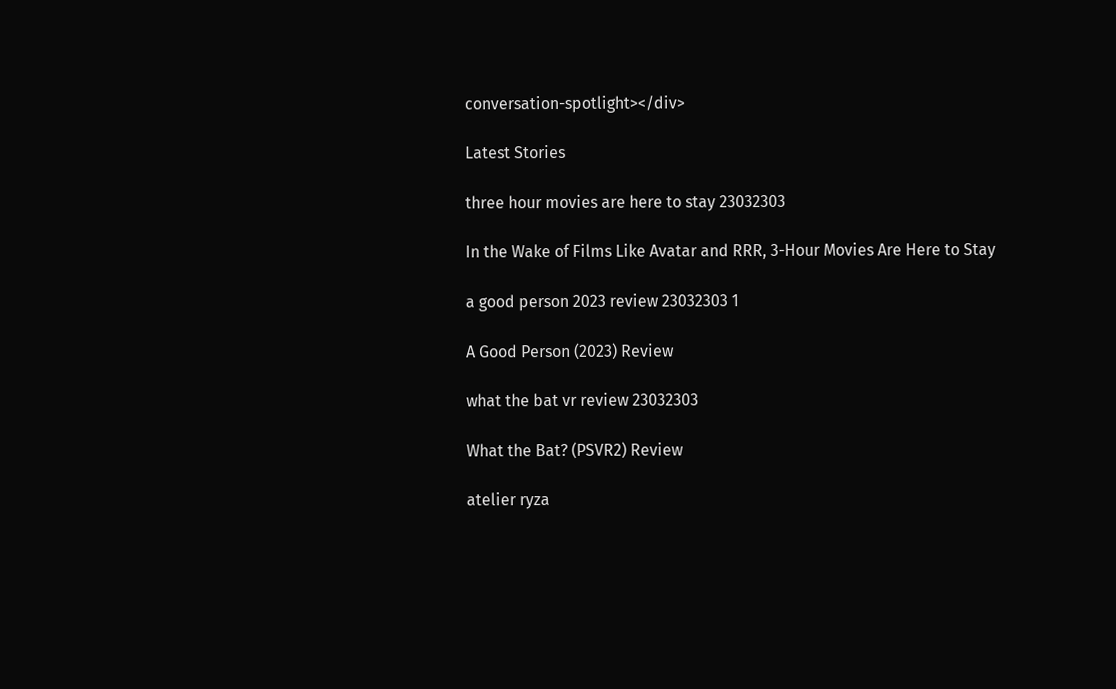conversation-spotlight></div>

Latest Stories

three hour movies are here to stay 23032303

In the Wake of Films Like Avatar and RRR, 3-Hour Movies Are Here to Stay

a good person 2023 review 23032303 1

A Good Person (2023) Review

what the bat vr review 23032303

What the Bat? (PSVR2) Review

atelier ryza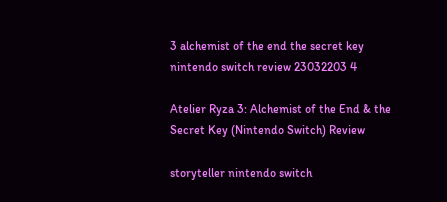3 alchemist of the end the secret key nintendo switch review 23032203 4

Atelier Ryza 3: Alchemist of the End & the Secret Key (Nintendo Switch) Review

storyteller nintendo switch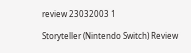review 23032003 1

Storyteller (Nintendo Switch) Review